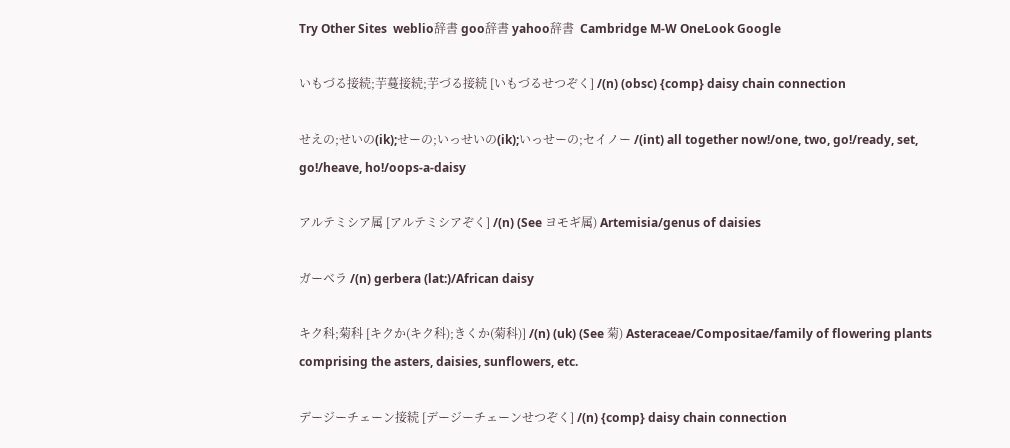Try Other Sites  weblio辞書 goo辞書 yahoo辞書  Cambridge M-W OneLook Google

いもづる接続;芋蔓接続;芋づる接続 [いもづるせつぞく] /(n) (obsc) {comp} daisy chain connection

せえの;せいの(ik);せーの;いっせいの(ik);いっせーの;セイノー /(int) all together now!/one, two, go!/ready, set, go!/heave, ho!/oops-a-daisy

アルテミシア属 [アルテミシアぞく] /(n) (See ヨモギ属) Artemisia/genus of daisies

ガーベラ /(n) gerbera (lat:)/African daisy

キク科;菊科 [キクか(キク科);きくか(菊科)] /(n) (uk) (See 菊) Asteraceae/Compositae/family of flowering plants comprising the asters, daisies, sunflowers, etc.

デージーチェーン接続 [デージーチェーンせつぞく] /(n) {comp} daisy chain connection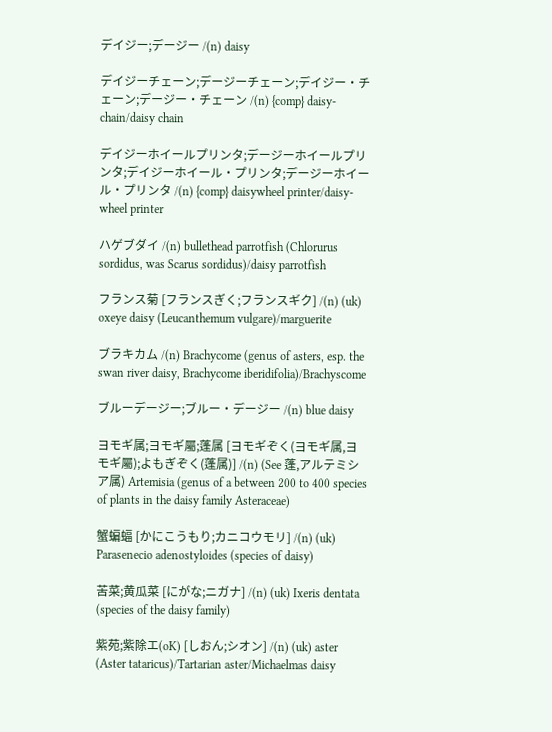デイジー;デージー /(n) daisy

デイジーチェーン;デージーチェーン;デイジー・チェーン;デージー・チェーン /(n) {comp} daisy-chain/daisy chain

デイジーホイールプリンタ;デージーホイールプリンタ;デイジーホイール・プリンタ;デージーホイール・プリンタ /(n) {comp} daisywheel printer/daisy-wheel printer

ハゲブダイ /(n) bullethead parrotfish (Chlorurus sordidus, was Scarus sordidus)/daisy parrotfish

フランス菊 [フランスぎく;フランスギク] /(n) (uk) oxeye daisy (Leucanthemum vulgare)/marguerite

ブラキカム /(n) Brachycome (genus of asters, esp. the swan river daisy, Brachycome iberidifolia)/Brachyscome

ブルーデージー;ブルー・デージー /(n) blue daisy

ヨモギ属;ヨモギ屬;蓬属 [ヨモギぞく(ヨモギ属,ヨモギ屬);よもぎぞく(蓬属)] /(n) (See 蓬,アルテミシア属) Artemisia (genus of a between 200 to 400 species of plants in the daisy family Asteraceae)

蟹蝙蝠 [かにこうもり;カニコウモリ] /(n) (uk) Parasenecio adenostyloides (species of daisy)

苦菜;黄瓜菜 [にがな;ニガナ] /(n) (uk) Ixeris dentata (species of the daisy family)

紫苑;紫除エ(oK) [しおん;シオン] /(n) (uk) aster (Aster tataricus)/Tartarian aster/Michaelmas daisy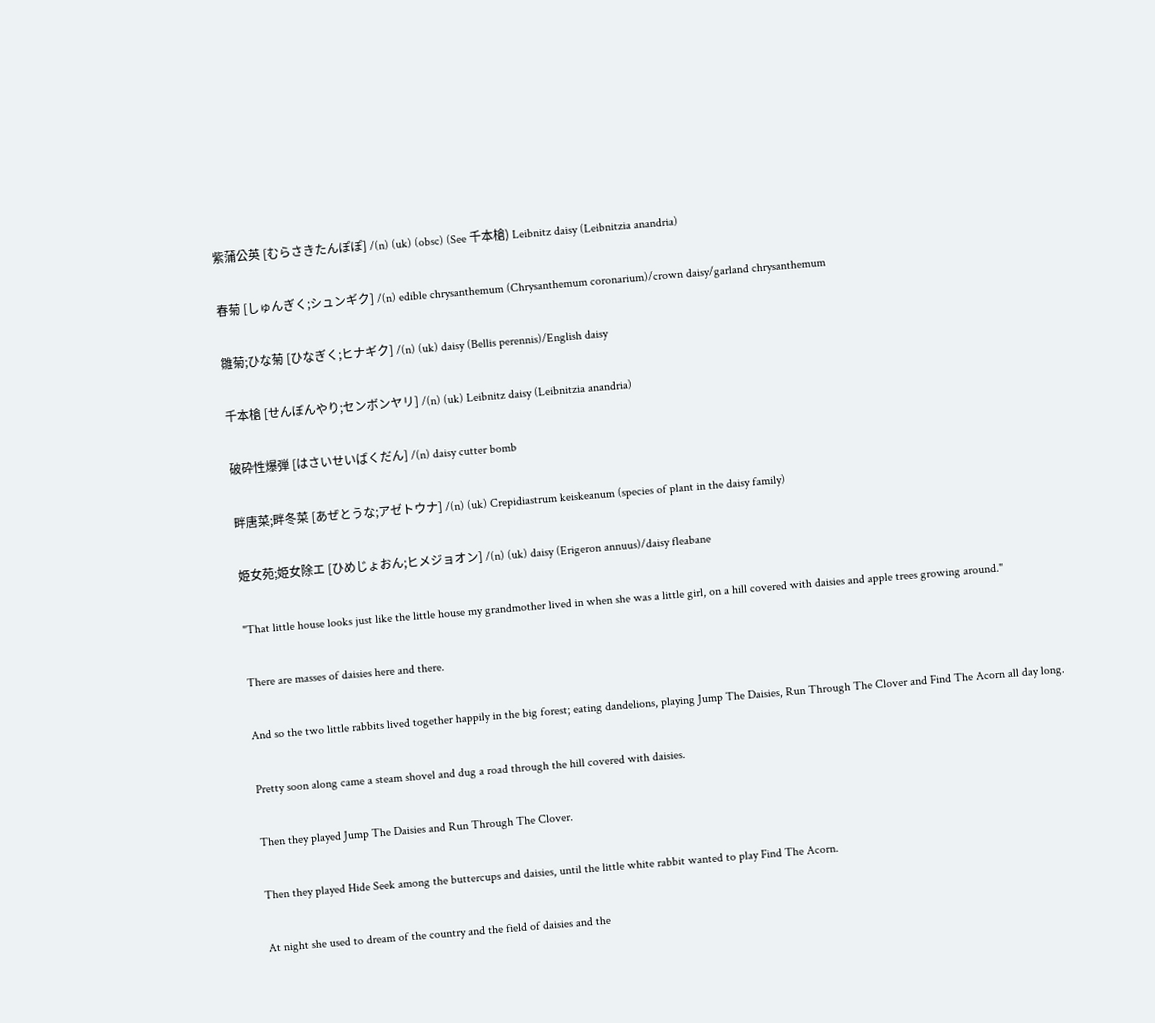紫蒲公英 [むらさきたんぽぽ] /(n) (uk) (obsc) (See 千本槍) Leibnitz daisy (Leibnitzia anandria)

春菊 [しゅんぎく;シュンギク] /(n) edible chrysanthemum (Chrysanthemum coronarium)/crown daisy/garland chrysanthemum

雛菊;ひな菊 [ひなぎく;ヒナギク] /(n) (uk) daisy (Bellis perennis)/English daisy

千本槍 [せんぼんやり;センボンヤリ] /(n) (uk) Leibnitz daisy (Leibnitzia anandria)

破砕性爆弾 [はさいせいばくだん] /(n) daisy cutter bomb

畔唐菜;畔冬菜 [あぜとうな;アゼトウナ] /(n) (uk) Crepidiastrum keiskeanum (species of plant in the daisy family)

姫女苑;姫女除エ [ひめじょおん;ヒメジョオン] /(n) (uk) daisy (Erigeron annuus)/daisy fleabane

"That little house looks just like the little house my grandmother lived in when she was a little girl, on a hill covered with daisies and apple trees growing around."

There are masses of daisies here and there.

And so the two little rabbits lived together happily in the big forest; eating dandelions, playing Jump The Daisies, Run Through The Clover and Find The Acorn all day long.

Pretty soon along came a steam shovel and dug a road through the hill covered with daisies.

Then they played Jump The Daisies and Run Through The Clover.

Then they played Hide Seek among the buttercups and daisies, until the little white rabbit wanted to play Find The Acorn.

At night she used to dream of the country and the field of daisies and the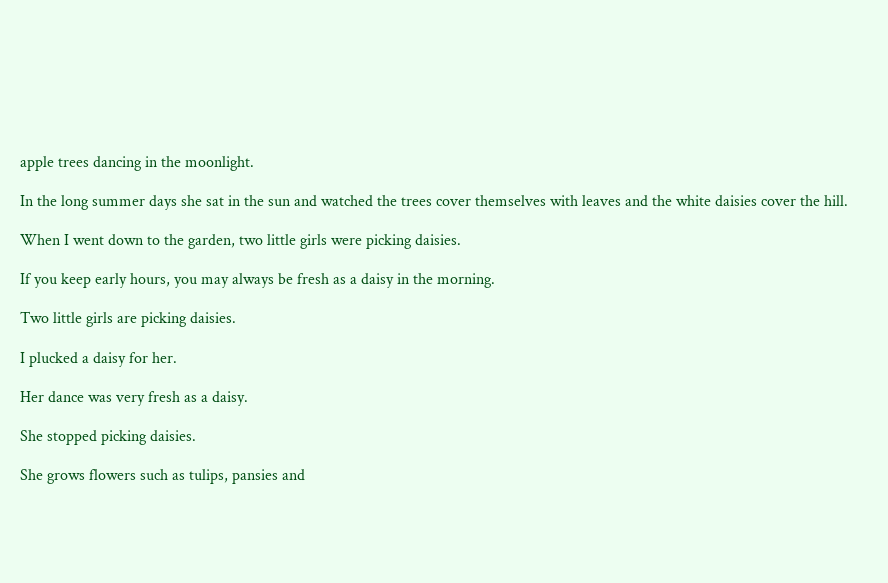apple trees dancing in the moonlight.

In the long summer days she sat in the sun and watched the trees cover themselves with leaves and the white daisies cover the hill.

When I went down to the garden, two little girls were picking daisies.

If you keep early hours, you may always be fresh as a daisy in the morning.

Two little girls are picking daisies.

I plucked a daisy for her.

Her dance was very fresh as a daisy.

She stopped picking daisies.

She grows flowers such as tulips, pansies and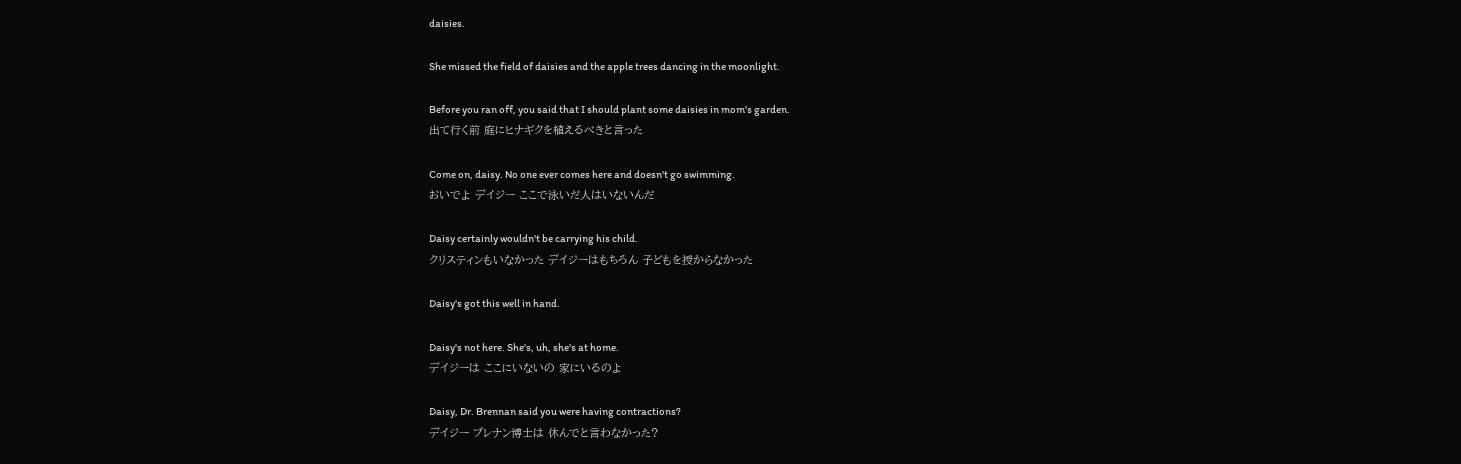daisies.

She missed the field of daisies and the apple trees dancing in the moonlight.

Before you ran off, you said that I should plant some daisies in mom's garden.
出て行く前 庭にヒナギクを植えるべきと言った

Come on, daisy. No one ever comes here and doesn't go swimming.
おいでよ デイジー ここで泳いだ人はいないんだ

Daisy certainly wouldn't be carrying his child.
クリスティンもいなかった デイジーはもちろん 子どもを授からなかった

Daisy's got this well in hand.

Daisy's not here. She's, uh, she's at home.
デイジーは ここにいないの 家にいるのよ

Daisy, Dr. Brennan said you were having contractions?
デイジー ブレナン博士は 休んでと言わなかった?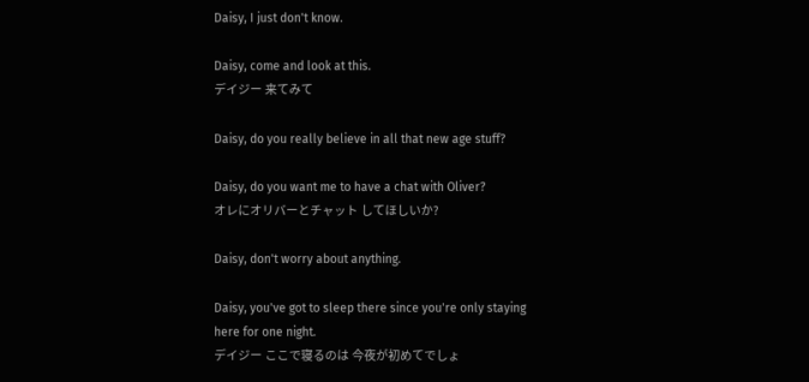Daisy, I just don't know.

Daisy, come and look at this.
デイジー 来てみて

Daisy, do you really believe in all that new age stuff?

Daisy, do you want me to have a chat with Oliver?
オレにオリバーとチャット してほしいか?

Daisy, don't worry about anything.

Daisy, you've got to sleep there since you're only staying here for one night.
デイジー ここで寝るのは 今夜が初めてでしょ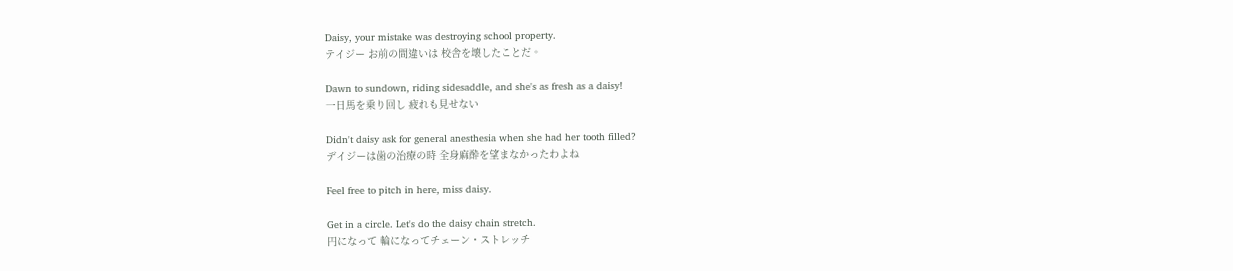Daisy, your mistake was destroying school property.
テイジー お前の間違いは 校舎を壊したことだ。

Dawn to sundown, riding sidesaddle, and she's as fresh as a daisy!
一日馬を乗り回し 疲れも見せない

Didn't daisy ask for general anesthesia when she had her tooth filled?
デイジーは歯の治療の時 全身麻酔を望まなかったわよね

Feel free to pitch in here, miss daisy.

Get in a circle. Let's do the daisy chain stretch.
円になって 輪になってチェーン・ストレッチ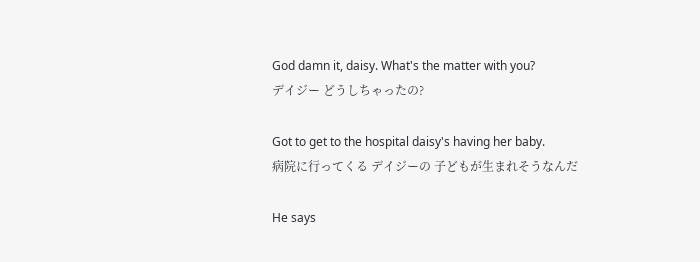God damn it, daisy. What's the matter with you?
デイジー どうしちゃったの?

Got to get to the hospital daisy's having her baby.
病院に行ってくる デイジーの 子どもが生まれそうなんだ

He says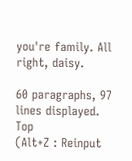you're family. All right, daisy.

60 paragraphs, 97 lines displayed.    Top
(Alt+Z : Reinput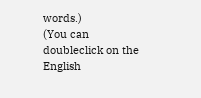words.)
(You can doubleclick on the English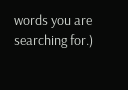words you are searching for.)